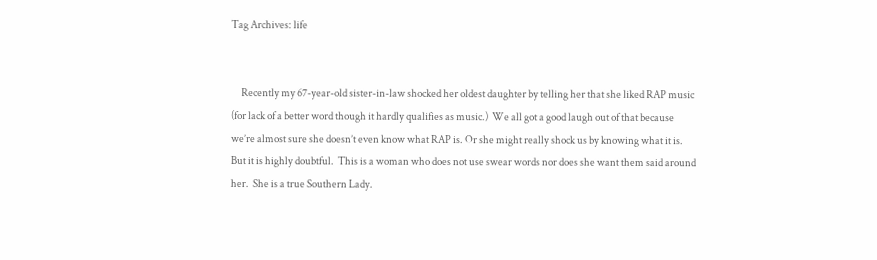Tag Archives: life


     Recently my 67-year-old sister-in-law shocked her oldest daughter by telling her that she liked RAP music (for lack of a better word though it hardly qualifies as music.)  We all got a good laugh out of that because we’re almost sure she doesn’t even know what RAP is. Or she might really shock us by knowing what it is.  But it is highly doubtful.  This is a woman who does not use swear words nor does she want them said around her.  She is a true Southern Lady.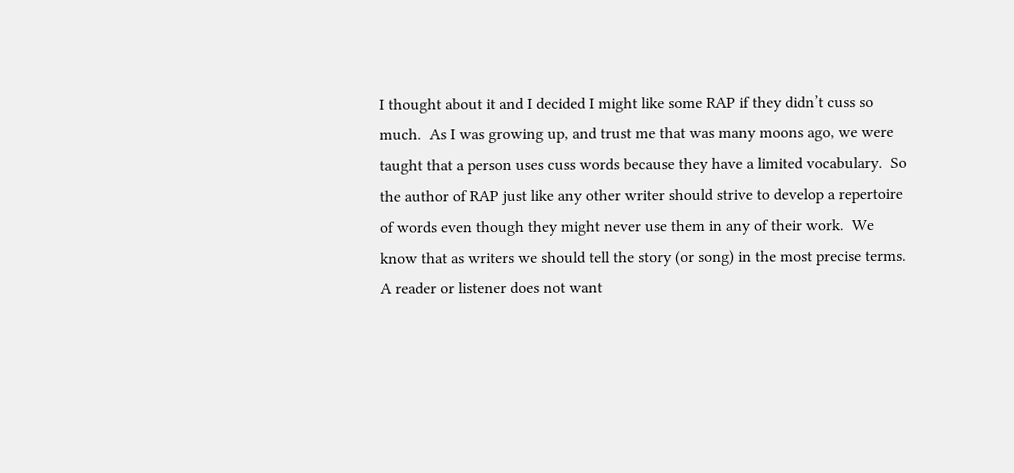I thought about it and I decided I might like some RAP if they didn’t cuss so much.  As I was growing up, and trust me that was many moons ago, we were taught that a person uses cuss words because they have a limited vocabulary.  So the author of RAP just like any other writer should strive to develop a repertoire of words even though they might never use them in any of their work.  We know that as writers we should tell the story (or song) in the most precise terms.  A reader or listener does not want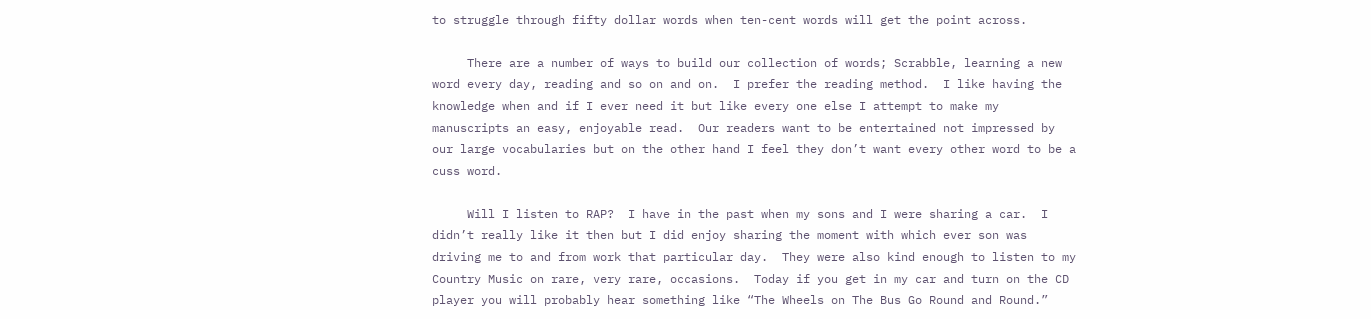to struggle through fifty dollar words when ten-cent words will get the point across.

     There are a number of ways to build our collection of words; Scrabble, learning a new word every day, reading and so on and on.  I prefer the reading method.  I like having the knowledge when and if I ever need it but like every one else I attempt to make my manuscripts an easy, enjoyable read.  Our readers want to be entertained not impressed by our large vocabularies but on the other hand I feel they don’t want every other word to be a cuss word.

     Will I listen to RAP?  I have in the past when my sons and I were sharing a car.  I didn’t really like it then but I did enjoy sharing the moment with which ever son was driving me to and from work that particular day.  They were also kind enough to listen to my Country Music on rare, very rare, occasions.  Today if you get in my car and turn on the CD player you will probably hear something like “The Wheels on The Bus Go Round and Round.”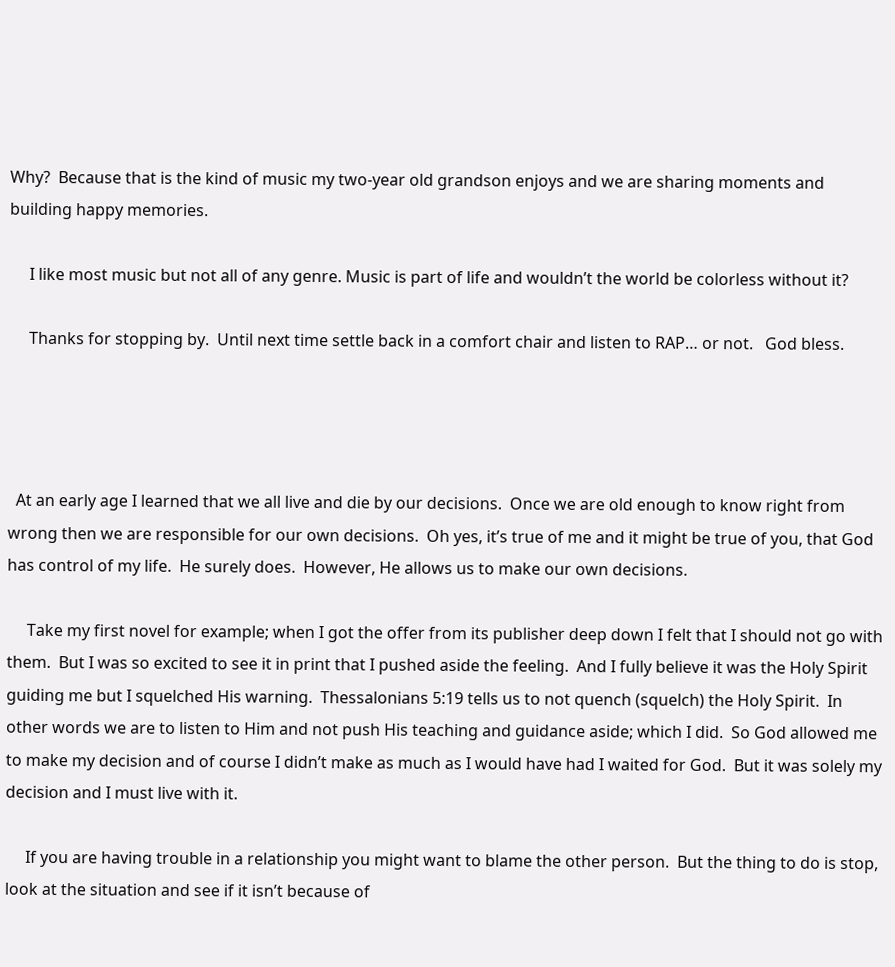Why?  Because that is the kind of music my two-year old grandson enjoys and we are sharing moments and building happy memories.

     I like most music but not all of any genre. Music is part of life and wouldn’t the world be colorless without it?

     Thanks for stopping by.  Until next time settle back in a comfort chair and listen to RAP… or not.   God bless.




  At an early age I learned that we all live and die by our decisions.  Once we are old enough to know right from wrong then we are responsible for our own decisions.  Oh yes, it’s true of me and it might be true of you, that God has control of my life.  He surely does.  However, He allows us to make our own decisions.

     Take my first novel for example; when I got the offer from its publisher deep down I felt that I should not go with them.  But I was so excited to see it in print that I pushed aside the feeling.  And I fully believe it was the Holy Spirit guiding me but I squelched His warning.  Thessalonians 5:19 tells us to not quench (squelch) the Holy Spirit.  In other words we are to listen to Him and not push His teaching and guidance aside; which I did.  So God allowed me to make my decision and of course I didn’t make as much as I would have had I waited for God.  But it was solely my decision and I must live with it.

     If you are having trouble in a relationship you might want to blame the other person.  But the thing to do is stop, look at the situation and see if it isn’t because of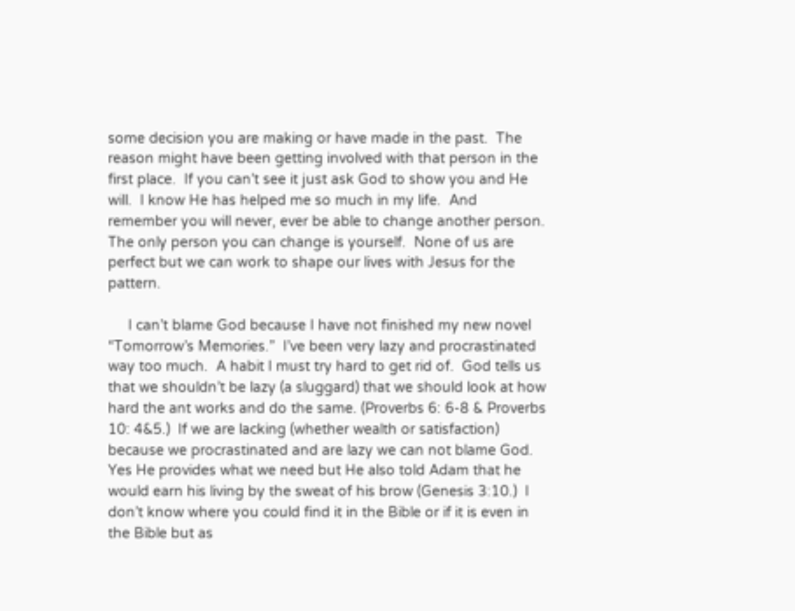some decision you are making or have made in the past.  The reason might have been getting involved with that person in the first place.  If you can’t see it just ask God to show you and He will.  I know He has helped me so much in my life.  And remember you will never, ever be able to change another person.  The only person you can change is yourself.  None of us are perfect but we can work to shape our lives with Jesus for the pattern.

     I can’t blame God because I have not finished my new novel “Tomorrow’s Memories.”  I’ve been very lazy and procrastinated way too much.  A habit I must try hard to get rid of.  God tells us that we shouldn’t be lazy (a sluggard) that we should look at how hard the ant works and do the same. (Proverbs 6: 6-8 & Proverbs 10: 4&5.)  If we are lacking (whether wealth or satisfaction) because we procrastinated and are lazy we can not blame God. Yes He provides what we need but He also told Adam that he would earn his living by the sweat of his brow (Genesis 3:10.)  I don’t know where you could find it in the Bible or if it is even in the Bible but as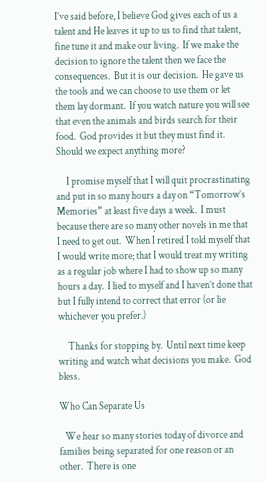I’ve said before, I believe God gives each of us a talent and He leaves it up to us to find that talent, fine tune it and make our living.  If we make the decision to ignore the talent then we face the consequences.  But it is our decision.  He gave us the tools and we can choose to use them or let them lay dormant.  If you watch nature you will see that even the animals and birds search for their food.  God provides it but they must find it.   Should we expect anything more?

     I promise myself that I will quit procrastinating and put in so many hours a day on “Tomorrow’s Memories” at least five days a week.  I must because there are so many other novels in me that I need to get out.  When I retired I told myself that I would write more; that I would treat my writing as a regular job where I had to show up so many hours a day.  I lied to myself and I haven’t done that but I fully intend to correct that error (or lie whichever you prefer.)

     Thanks for stopping by.  Until next time keep writing and watch what decisions you make.  God bless.

Who Can Separate Us

   We hear so many stories today of divorce and families being separated for one reason or an other.  There is one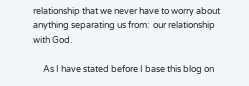relationship that we never have to worry about anything separating us from:  our relationship with God.

     As I have stated before I base this blog on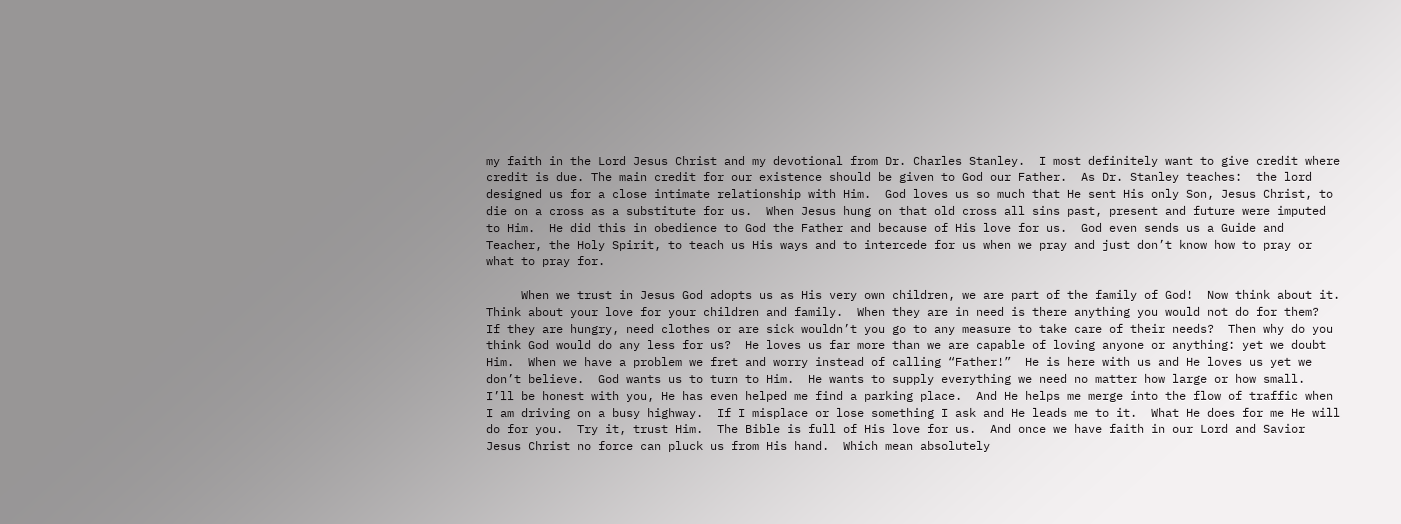my faith in the Lord Jesus Christ and my devotional from Dr. Charles Stanley.  I most definitely want to give credit where credit is due. The main credit for our existence should be given to God our Father.  As Dr. Stanley teaches:  the lord designed us for a close intimate relationship with Him.  God loves us so much that He sent His only Son, Jesus Christ, to die on a cross as a substitute for us.  When Jesus hung on that old cross all sins past, present and future were imputed to Him.  He did this in obedience to God the Father and because of His love for us.  God even sends us a Guide and Teacher, the Holy Spirit, to teach us His ways and to intercede for us when we pray and just don’t know how to pray or what to pray for.

     When we trust in Jesus God adopts us as His very own children, we are part of the family of God!  Now think about it.  Think about your love for your children and family.  When they are in need is there anything you would not do for them?  If they are hungry, need clothes or are sick wouldn’t you go to any measure to take care of their needs?  Then why do you think God would do any less for us?  He loves us far more than we are capable of loving anyone or anything: yet we doubt Him.  When we have a problem we fret and worry instead of calling “Father!”  He is here with us and He loves us yet we don’t believe.  God wants us to turn to Him.  He wants to supply everything we need no matter how large or how small.  I’ll be honest with you, He has even helped me find a parking place.  And He helps me merge into the flow of traffic when I am driving on a busy highway.  If I misplace or lose something I ask and He leads me to it.  What He does for me He will do for you.  Try it, trust Him.  The Bible is full of His love for us.  And once we have faith in our Lord and Savior Jesus Christ no force can pluck us from His hand.  Which mean absolutely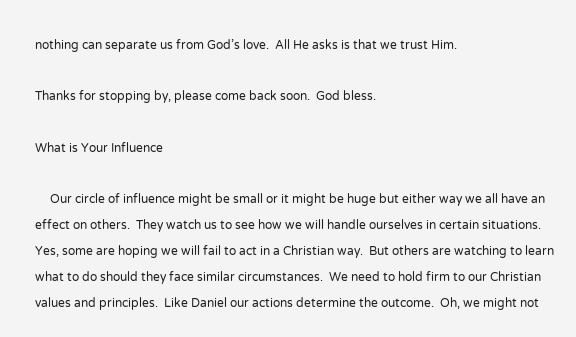nothing can separate us from God’s love.  All He asks is that we trust Him.

Thanks for stopping by, please come back soon.  God bless.

What is Your Influence

     Our circle of influence might be small or it might be huge but either way we all have an effect on others.  They watch us to see how we will handle ourselves in certain situations.  Yes, some are hoping we will fail to act in a Christian way.  But others are watching to learn what to do should they face similar circumstances.  We need to hold firm to our Christian values and principles.  Like Daniel our actions determine the outcome.  Oh, we might not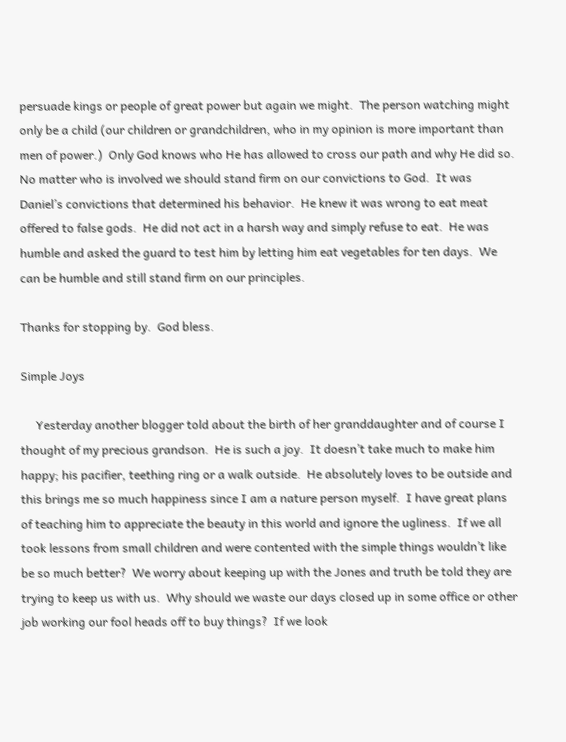persuade kings or people of great power but again we might.  The person watching might only be a child (our children or grandchildren, who in my opinion is more important than men of power.)  Only God knows who He has allowed to cross our path and why He did so.  No matter who is involved we should stand firm on our convictions to God.  It was Daniel’s convictions that determined his behavior.  He knew it was wrong to eat meat offered to false gods.  He did not act in a harsh way and simply refuse to eat.  He was humble and asked the guard to test him by letting him eat vegetables for ten days.  We can be humble and still stand firm on our principles.

Thanks for stopping by.  God bless.

Simple Joys

     Yesterday another blogger told about the birth of her granddaughter and of course I thought of my precious grandson.  He is such a joy.  It doesn’t take much to make him happy; his pacifier, teething ring or a walk outside.  He absolutely loves to be outside and this brings me so much happiness since I am a nature person myself.  I have great plans of teaching him to appreciate the beauty in this world and ignore the ugliness.  If we all took lessons from small children and were contented with the simple things wouldn’t like be so much better?  We worry about keeping up with the Jones and truth be told they are trying to keep us with us.  Why should we waste our days closed up in some office or other job working our fool heads off to buy things?  If we look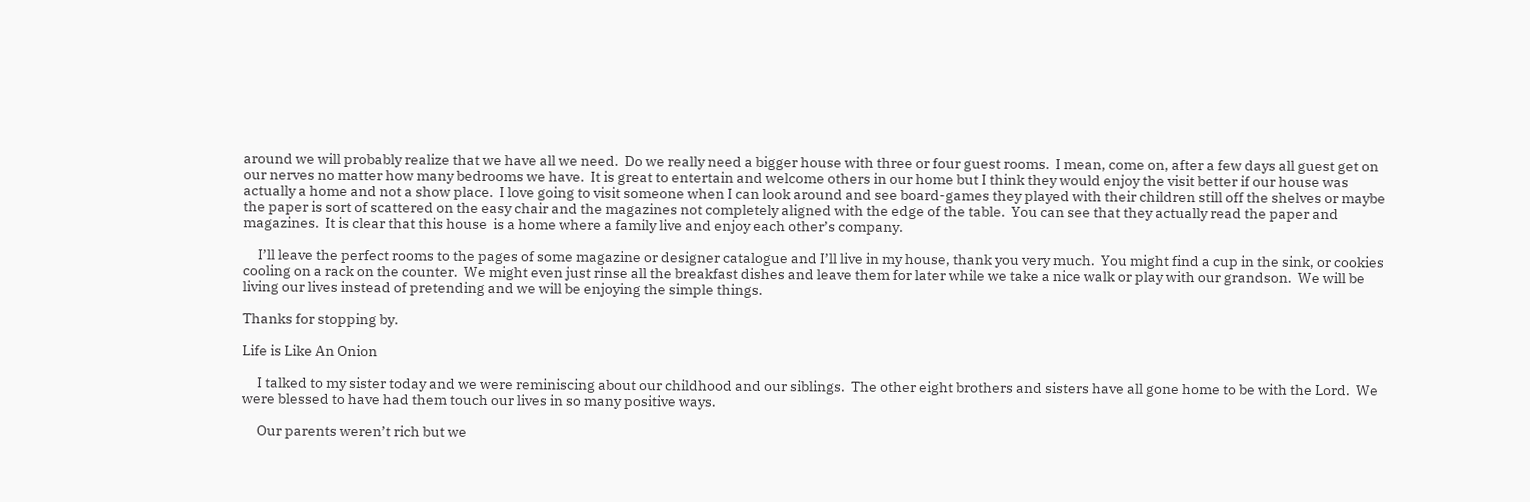around we will probably realize that we have all we need.  Do we really need a bigger house with three or four guest rooms.  I mean, come on, after a few days all guest get on our nerves no matter how many bedrooms we have.  It is great to entertain and welcome others in our home but I think they would enjoy the visit better if our house was actually a home and not a show place.  I love going to visit someone when I can look around and see board-games they played with their children still off the shelves or maybe the paper is sort of scattered on the easy chair and the magazines not completely aligned with the edge of the table.  You can see that they actually read the paper and magazines.  It is clear that this house  is a home where a family live and enjoy each other’s company.

     I’ll leave the perfect rooms to the pages of some magazine or designer catalogue and I’ll live in my house, thank you very much.  You might find a cup in the sink, or cookies cooling on a rack on the counter.  We might even just rinse all the breakfast dishes and leave them for later while we take a nice walk or play with our grandson.  We will be living our lives instead of pretending and we will be enjoying the simple things.

Thanks for stopping by.

Life is Like An Onion

     I talked to my sister today and we were reminiscing about our childhood and our siblings.  The other eight brothers and sisters have all gone home to be with the Lord.  We were blessed to have had them touch our lives in so many positive ways.

     Our parents weren’t rich but we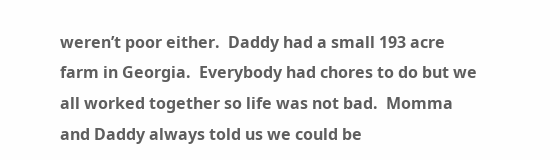weren’t poor either.  Daddy had a small 193 acre farm in Georgia.  Everybody had chores to do but we all worked together so life was not bad.  Momma and Daddy always told us we could be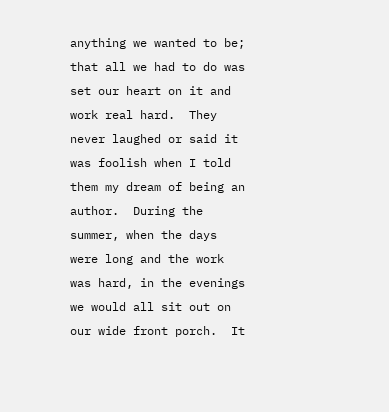anything we wanted to be; that all we had to do was set our heart on it and work real hard.  They never laughed or said it was foolish when I told them my dream of being an author.  During the summer, when the days were long and the work was hard, in the evenings we would all sit out on our wide front porch.  It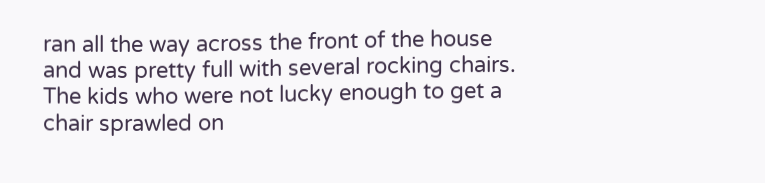ran all the way across the front of the house and was pretty full with several rocking chairs.  The kids who were not lucky enough to get a chair sprawled on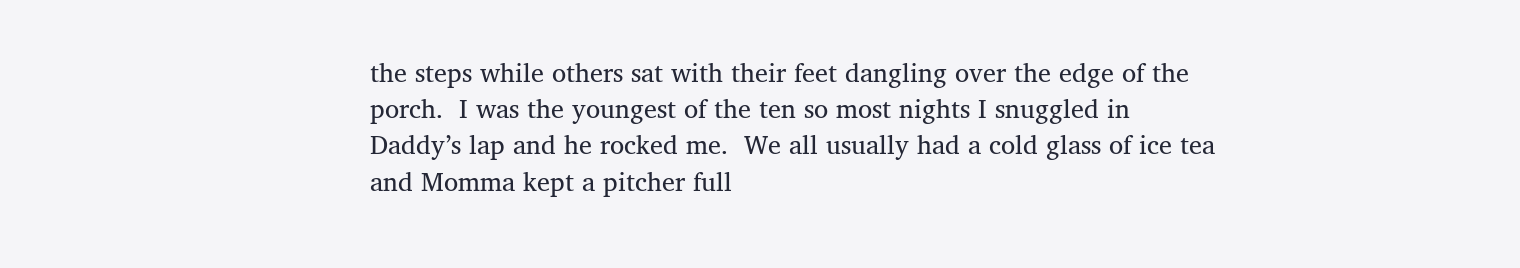the steps while others sat with their feet dangling over the edge of the porch.  I was the youngest of the ten so most nights I snuggled in Daddy’s lap and he rocked me.  We all usually had a cold glass of ice tea and Momma kept a pitcher full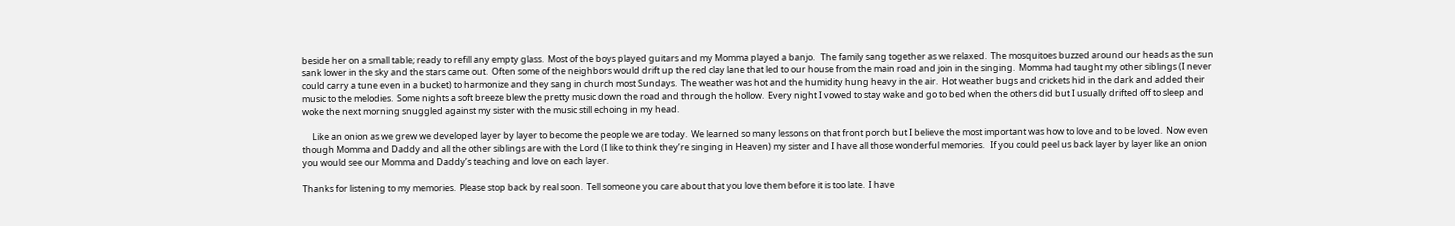beside her on a small table; ready to refill any empty glass.  Most of the boys played guitars and my Momma played a banjo.   The family sang together as we relaxed.  The mosquitoes buzzed around our heads as the sun sank lower in the sky and the stars came out.  Often some of the neighbors would drift up the red clay lane that led to our house from the main road and join in the singing.  Momma had taught my other siblings (I never could carry a tune even in a bucket) to harmonize and they sang in church most Sundays.  The weather was hot and the humidity hung heavy in the air.  Hot weather bugs and crickets hid in the dark and added their music to the melodies.  Some nights a soft breeze blew the pretty music down the road and through the hollow.  Every night I vowed to stay wake and go to bed when the others did but I usually drifted off to sleep and woke the next morning snuggled against my sister with the music still echoing in my head.

     Like an onion as we grew we developed layer by layer to become the people we are today.  We learned so many lessons on that front porch but I believe the most important was how to love and to be loved.  Now even though Momma and Daddy and all the other siblings are with the Lord (I like to think they’re singing in Heaven) my sister and I have all those wonderful memories.   If you could peel us back layer by layer like an onion you would see our Momma and Daddy’s teaching and love on each layer.

Thanks for listening to my memories.  Please stop back by real soon.  Tell someone you care about that you love them before it is too late.  I have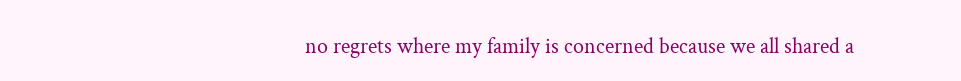no regrets where my family is concerned because we all shared a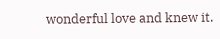wonderful love and knew it.